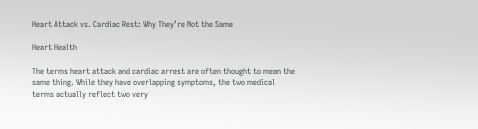Heart Attack vs. Cardiac Rest: Why They’re Not the Same

Heart Health

The terms heart attack and cardiac arrest are often thought to mean the same thing. While they have overlapping symptoms, the two medical terms actually reflect two very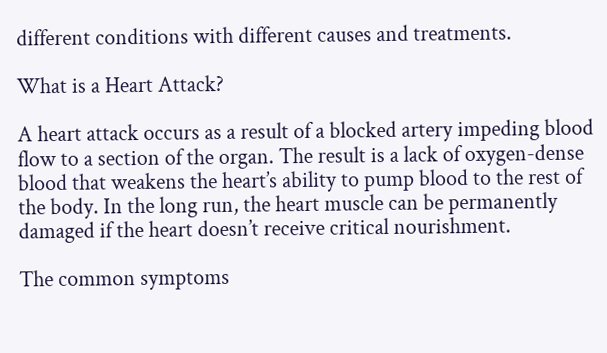different conditions with different causes and treatments.

What is a Heart Attack?

A heart attack occurs as a result of a blocked artery impeding blood flow to a section of the organ. The result is a lack of oxygen-dense blood that weakens the heart’s ability to pump blood to the rest of the body. In the long run, the heart muscle can be permanently damaged if the heart doesn’t receive critical nourishment.

The common symptoms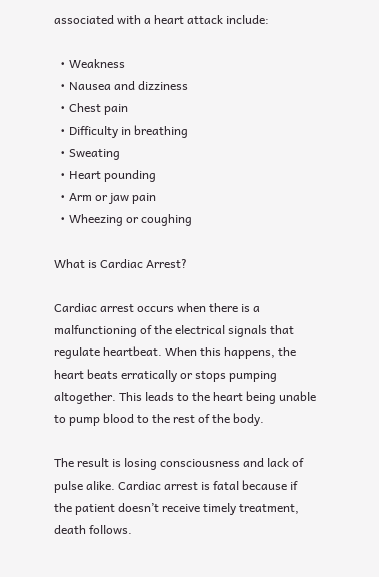associated with a heart attack include:

  • Weakness
  • Nausea and dizziness
  • Chest pain
  • Difficulty in breathing
  • Sweating
  • Heart pounding
  • Arm or jaw pain
  • Wheezing or coughing

What is Cardiac Arrest?

Cardiac arrest occurs when there is a malfunctioning of the electrical signals that regulate heartbeat. When this happens, the heart beats erratically or stops pumping altogether. This leads to the heart being unable to pump blood to the rest of the body.

The result is losing consciousness and lack of pulse alike. Cardiac arrest is fatal because if the patient doesn’t receive timely treatment, death follows.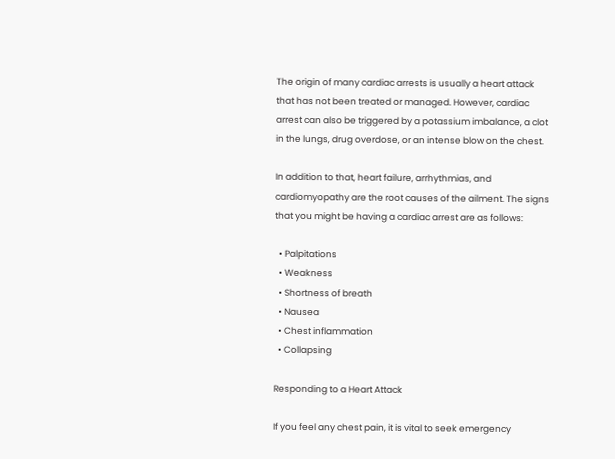The origin of many cardiac arrests is usually a heart attack that has not been treated or managed. However, cardiac arrest can also be triggered by a potassium imbalance, a clot in the lungs, drug overdose, or an intense blow on the chest.

In addition to that, heart failure, arrhythmias, and cardiomyopathy are the root causes of the ailment. The signs that you might be having a cardiac arrest are as follows:

  • Palpitations
  • Weakness
  • Shortness of breath
  • Nausea
  • Chest inflammation
  • Collapsing

Responding to a Heart Attack

If you feel any chest pain, it is vital to seek emergency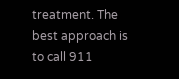treatment. The best approach is to call 911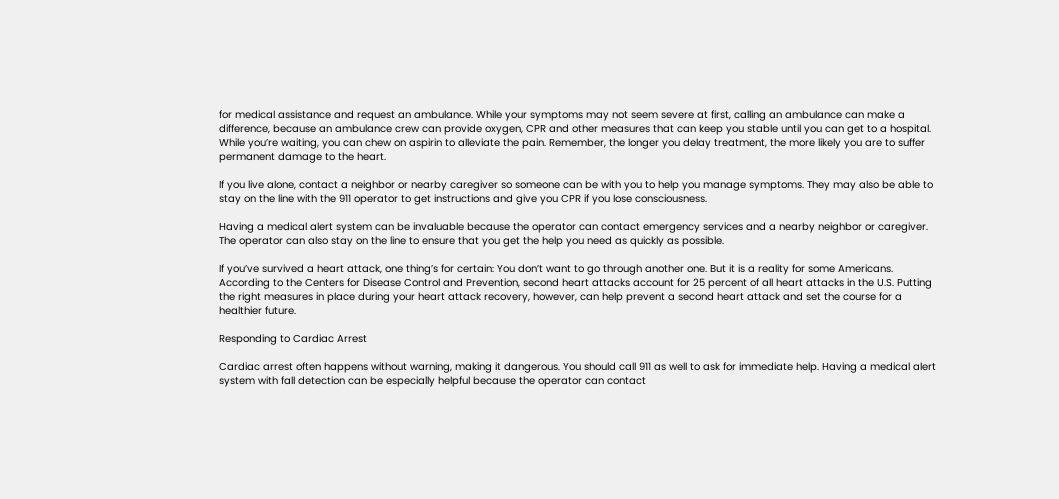for medical assistance and request an ambulance. While your symptoms may not seem severe at first, calling an ambulance can make a difference, because an ambulance crew can provide oxygen, CPR and other measures that can keep you stable until you can get to a hospital. While you’re waiting, you can chew on aspirin to alleviate the pain. Remember, the longer you delay treatment, the more likely you are to suffer permanent damage to the heart.

If you live alone, contact a neighbor or nearby caregiver so someone can be with you to help you manage symptoms. They may also be able to stay on the line with the 911 operator to get instructions and give you CPR if you lose consciousness.

Having a medical alert system can be invaluable because the operator can contact emergency services and a nearby neighbor or caregiver. The operator can also stay on the line to ensure that you get the help you need as quickly as possible.

If you’ve survived a heart attack, one thing’s for certain: You don’t want to go through another one. But it is a reality for some Americans. According to the Centers for Disease Control and Prevention, second heart attacks account for 25 percent of all heart attacks in the U.S. Putting the right measures in place during your heart attack recovery, however, can help prevent a second heart attack and set the course for a healthier future.

Responding to Cardiac Arrest

Cardiac arrest often happens without warning, making it dangerous. You should call 911 as well to ask for immediate help. Having a medical alert system with fall detection can be especially helpful because the operator can contact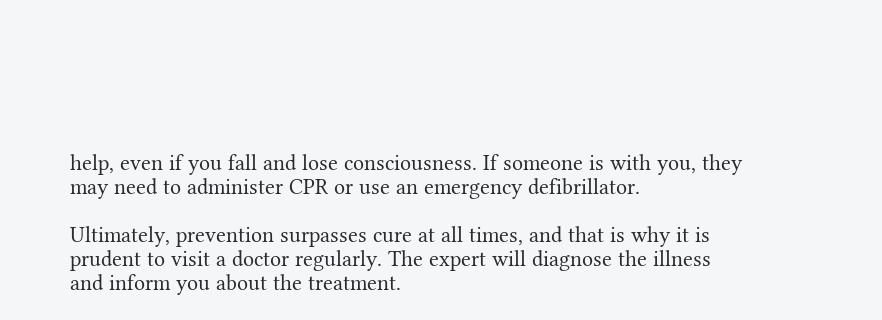help, even if you fall and lose consciousness. If someone is with you, they may need to administer CPR or use an emergency defibrillator.

Ultimately, prevention surpasses cure at all times, and that is why it is prudent to visit a doctor regularly. The expert will diagnose the illness and inform you about the treatment.